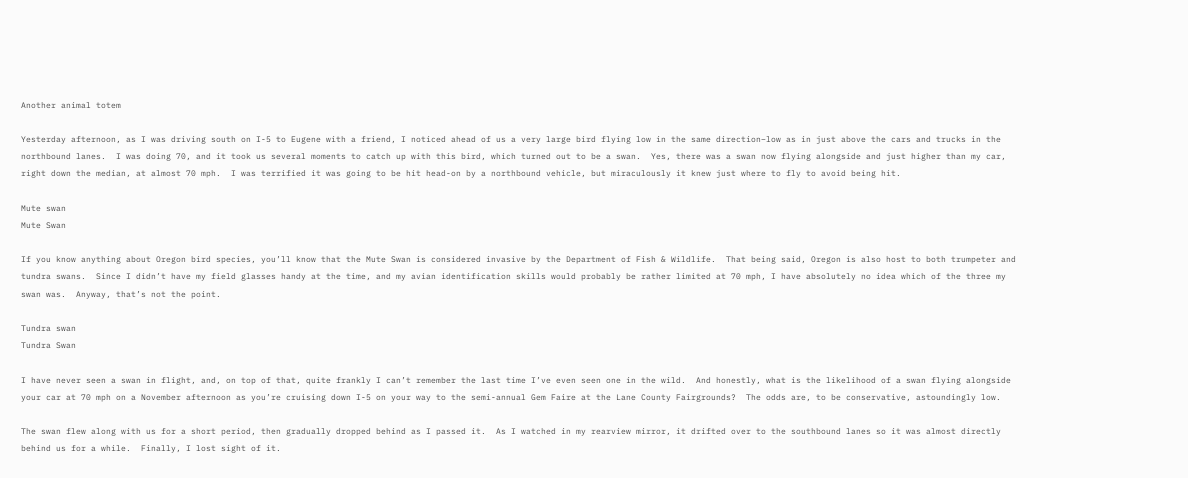Another animal totem

Yesterday afternoon, as I was driving south on I-5 to Eugene with a friend, I noticed ahead of us a very large bird flying low in the same direction–low as in just above the cars and trucks in the northbound lanes.  I was doing 70, and it took us several moments to catch up with this bird, which turned out to be a swan.  Yes, there was a swan now flying alongside and just higher than my car, right down the median, at almost 70 mph.  I was terrified it was going to be hit head-on by a northbound vehicle, but miraculously it knew just where to fly to avoid being hit.

Mute swan
Mute Swan

If you know anything about Oregon bird species, you’ll know that the Mute Swan is considered invasive by the Department of Fish & Wildlife.  That being said, Oregon is also host to both trumpeter and tundra swans.  Since I didn’t have my field glasses handy at the time, and my avian identification skills would probably be rather limited at 70 mph, I have absolutely no idea which of the three my swan was.  Anyway, that’s not the point.

Tundra swan
Tundra Swan

I have never seen a swan in flight, and, on top of that, quite frankly I can’t remember the last time I’ve even seen one in the wild.  And honestly, what is the likelihood of a swan flying alongside your car at 70 mph on a November afternoon as you’re cruising down I-5 on your way to the semi-annual Gem Faire at the Lane County Fairgrounds?  The odds are, to be conservative, astoundingly low.

The swan flew along with us for a short period, then gradually dropped behind as I passed it.  As I watched in my rearview mirror, it drifted over to the southbound lanes so it was almost directly behind us for a while.  Finally, I lost sight of it.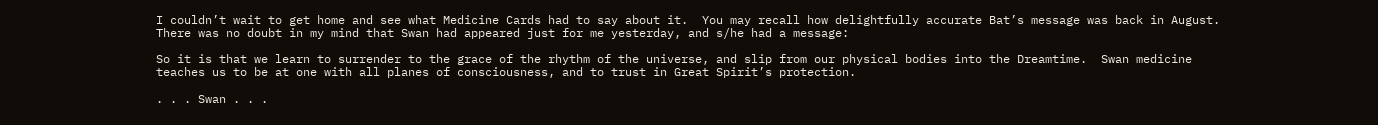I couldn’t wait to get home and see what Medicine Cards had to say about it.  You may recall how delightfully accurate Bat’s message was back in August.  There was no doubt in my mind that Swan had appeared just for me yesterday, and s/he had a message:

So it is that we learn to surrender to the grace of the rhythm of the universe, and slip from our physical bodies into the Dreamtime.  Swan medicine teaches us to be at one with all planes of consciousness, and to trust in Great Spirit’s protection.

. . . Swan . . .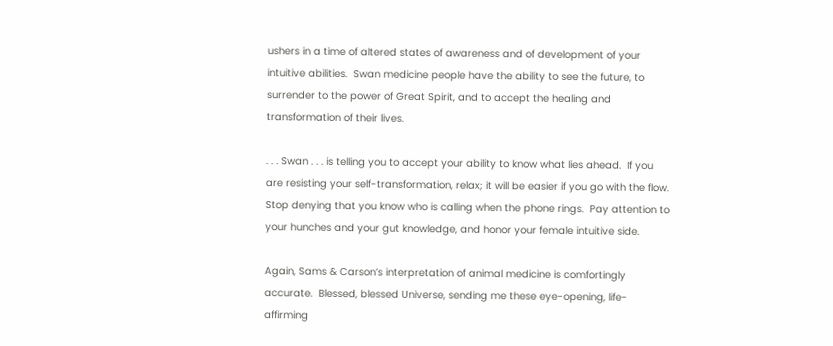ushers in a time of altered states of awareness and of development of your intuitive abilities.  Swan medicine people have the ability to see the future, to surrender to the power of Great Spirit, and to accept the healing and transformation of their lives.

. . . Swan . . . is telling you to accept your ability to know what lies ahead.  If you are resisting your self-transformation, relax; it will be easier if you go with the flow.  Stop denying that you know who is calling when the phone rings.  Pay attention to your hunches and your gut knowledge, and honor your female intuitive side.

Again, Sams & Carson’s interpretation of animal medicine is comfortingly accurate.  Blessed, blessed Universe, sending me these eye-opening, life-affirming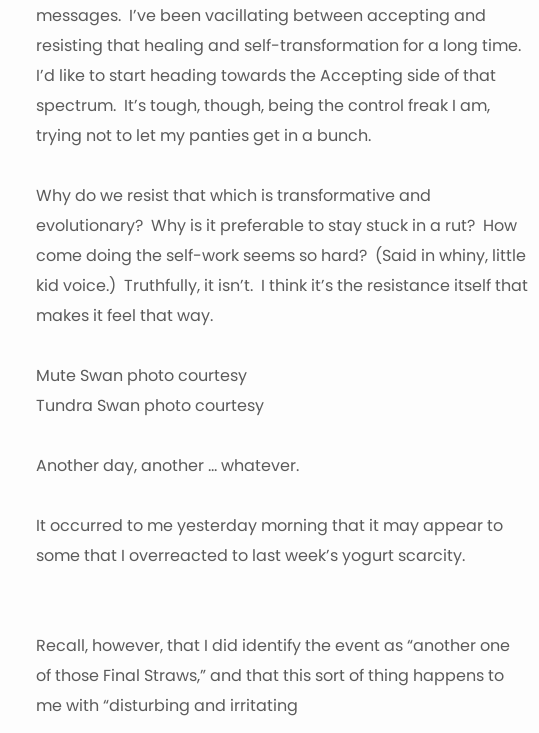messages.  I’ve been vacillating between accepting and resisting that healing and self-transformation for a long time. I’d like to start heading towards the Accepting side of that spectrum.  It’s tough, though, being the control freak I am, trying not to let my panties get in a bunch.

Why do we resist that which is transformative and evolutionary?  Why is it preferable to stay stuck in a rut?  How come doing the self-work seems so hard?  (Said in whiny, little kid voice.)  Truthfully, it isn’t.  I think it’s the resistance itself that makes it feel that way.

Mute Swan photo courtesy
Tundra Swan photo courtesy

Another day, another … whatever.

It occurred to me yesterday morning that it may appear to some that I overreacted to last week’s yogurt scarcity.


Recall, however, that I did identify the event as “another one of those Final Straws,” and that this sort of thing happens to me with “disturbing and irritating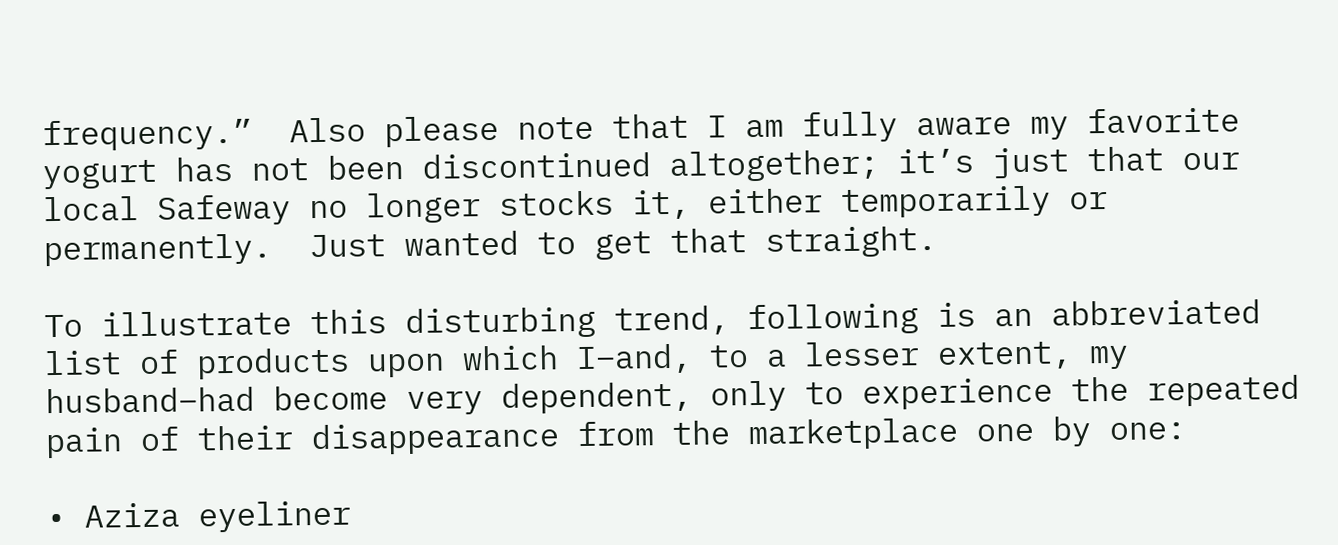frequency.”  Also please note that I am fully aware my favorite yogurt has not been discontinued altogether; it’s just that our local Safeway no longer stocks it, either temporarily or permanently.  Just wanted to get that straight.

To illustrate this disturbing trend, following is an abbreviated list of products upon which I–and, to a lesser extent, my husband–had become very dependent, only to experience the repeated pain of their disappearance from the marketplace one by one:

• Aziza eyeliner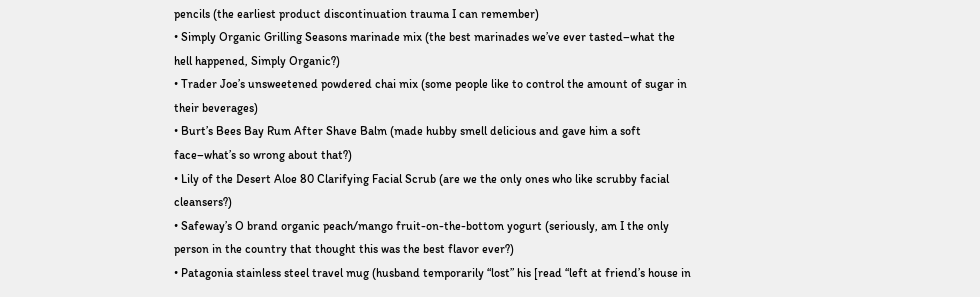pencils (the earliest product discontinuation trauma I can remember)
• Simply Organic Grilling Seasons marinade mix (the best marinades we’ve ever tasted–what the hell happened, Simply Organic?)
• Trader Joe’s unsweetened powdered chai mix (some people like to control the amount of sugar in their beverages)
• Burt’s Bees Bay Rum After Shave Balm (made hubby smell delicious and gave him a soft face–what’s so wrong about that?)
• Lily of the Desert Aloe 80 Clarifying Facial Scrub (are we the only ones who like scrubby facial cleansers?)
• Safeway’s O brand organic peach/mango fruit-on-the-bottom yogurt (seriously, am I the only person in the country that thought this was the best flavor ever?)
• Patagonia stainless steel travel mug (husband temporarily “lost” his [read “left at friend’s house in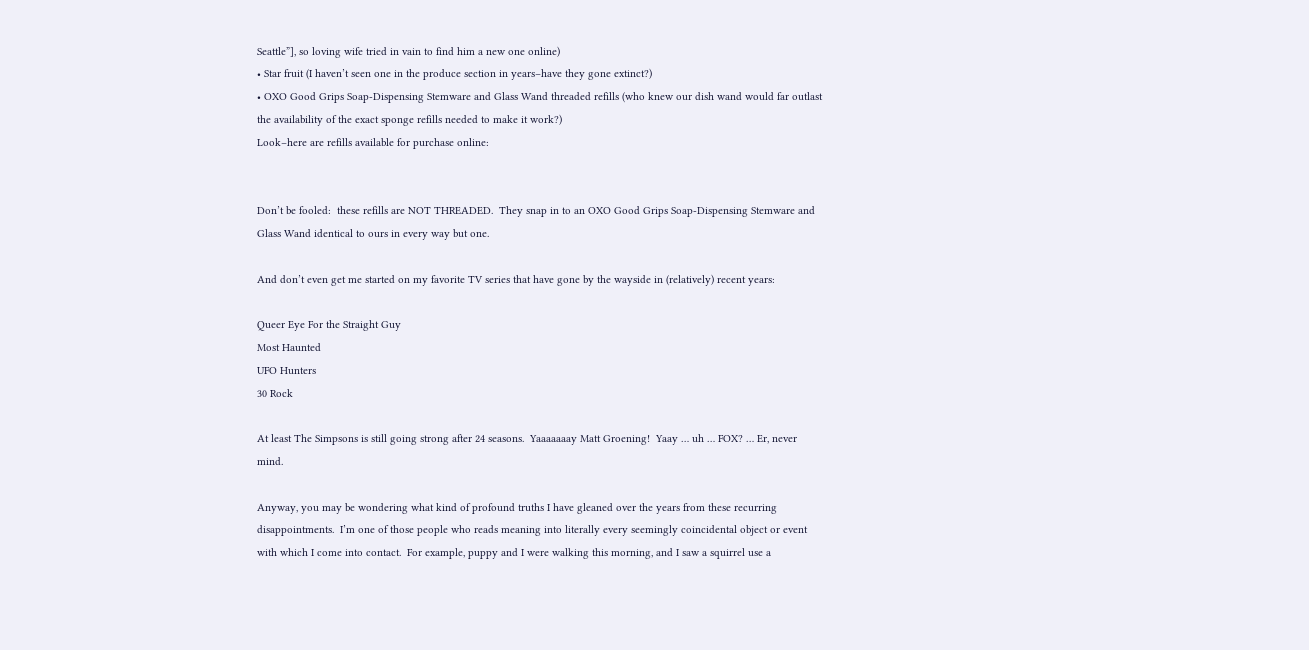Seattle”], so loving wife tried in vain to find him a new one online)
• Star fruit (I haven’t seen one in the produce section in years–have they gone extinct?)
• OXO Good Grips Soap-Dispensing Stemware and Glass Wand threaded refills (who knew our dish wand would far outlast the availability of the exact sponge refills needed to make it work?)
Look–here are refills available for purchase online:


Don’t be fooled:  these refills are NOT THREADED.  They snap in to an OXO Good Grips Soap-Dispensing Stemware and Glass Wand identical to ours in every way but one.

And don’t even get me started on my favorite TV series that have gone by the wayside in (relatively) recent years:

Queer Eye For the Straight Guy
Most Haunted
UFO Hunters
30 Rock

At least The Simpsons is still going strong after 24 seasons.  Yaaaaaaay Matt Groening!  Yaay … uh … FOX? … Er, never mind.

Anyway, you may be wondering what kind of profound truths I have gleaned over the years from these recurring disappointments.  I’m one of those people who reads meaning into literally every seemingly coincidental object or event with which I come into contact.  For example, puppy and I were walking this morning, and I saw a squirrel use a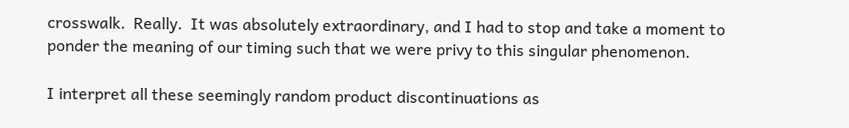crosswalk.  Really.  It was absolutely extraordinary, and I had to stop and take a moment to ponder the meaning of our timing such that we were privy to this singular phenomenon.

I interpret all these seemingly random product discontinuations as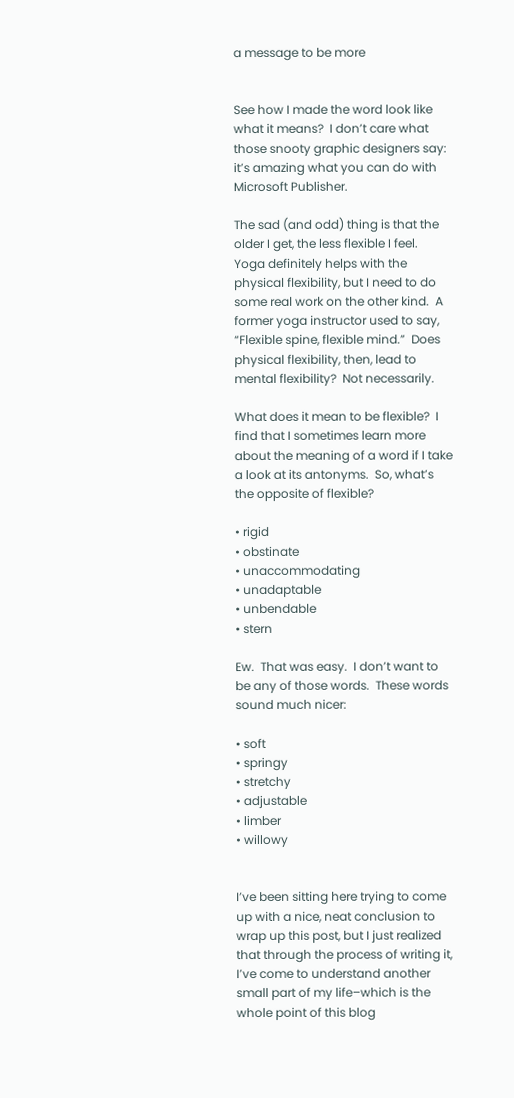a message to be more


See how I made the word look like what it means?  I don’t care what those snooty graphic designers say:  it’s amazing what you can do with Microsoft Publisher.

The sad (and odd) thing is that the older I get, the less flexible I feel.  Yoga definitely helps with the physical flexibility, but I need to do some real work on the other kind.  A former yoga instructor used to say, “Flexible spine, flexible mind.”  Does physical flexibility, then, lead to mental flexibility?  Not necessarily.

What does it mean to be flexible?  I find that I sometimes learn more about the meaning of a word if I take a look at its antonyms.  So, what’s the opposite of flexible?

• rigid
• obstinate
• unaccommodating
• unadaptable
• unbendable
• stern

Ew.  That was easy.  I don’t want to be any of those words.  These words sound much nicer:

• soft
• springy
• stretchy
• adjustable
• limber
• willowy


I’ve been sitting here trying to come up with a nice, neat conclusion to wrap up this post, but I just realized that through the process of writing it, I’ve come to understand another small part of my life–which is the whole point of this blog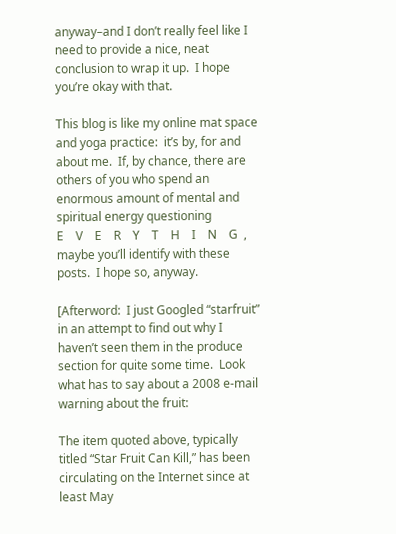anyway–and I don’t really feel like I need to provide a nice, neat conclusion to wrap it up.  I hope you’re okay with that.

This blog is like my online mat space and yoga practice:  it’s by, for and about me.  If, by chance, there are others of you who spend an enormous amount of mental and spiritual energy questioning
E    V    E    R    Y    T    H    I    N    G  ,
maybe you’ll identify with these posts.  I hope so, anyway.

[Afterword:  I just Googled “starfruit” in an attempt to find out why I haven’t seen them in the produce section for quite some time.  Look what has to say about a 2008 e-mail warning about the fruit:

The item quoted above, typically titled “Star Fruit Can Kill,” has been circulating on the Internet since at least May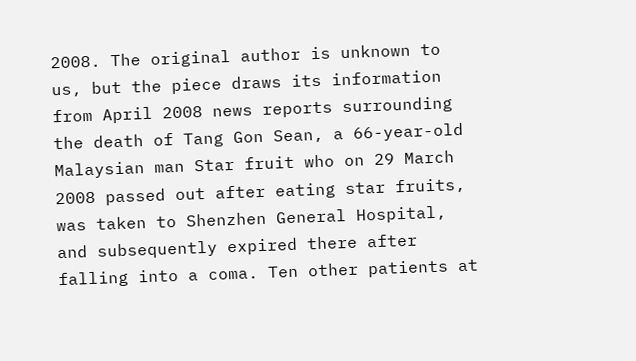2008. The original author is unknown to us, but the piece draws its information from April 2008 news reports surrounding the death of Tang Gon Sean, a 66-year-old Malaysian man Star fruit who on 29 March 2008 passed out after eating star fruits, was taken to Shenzhen General Hospital, and subsequently expired there after falling into a coma. Ten other patients at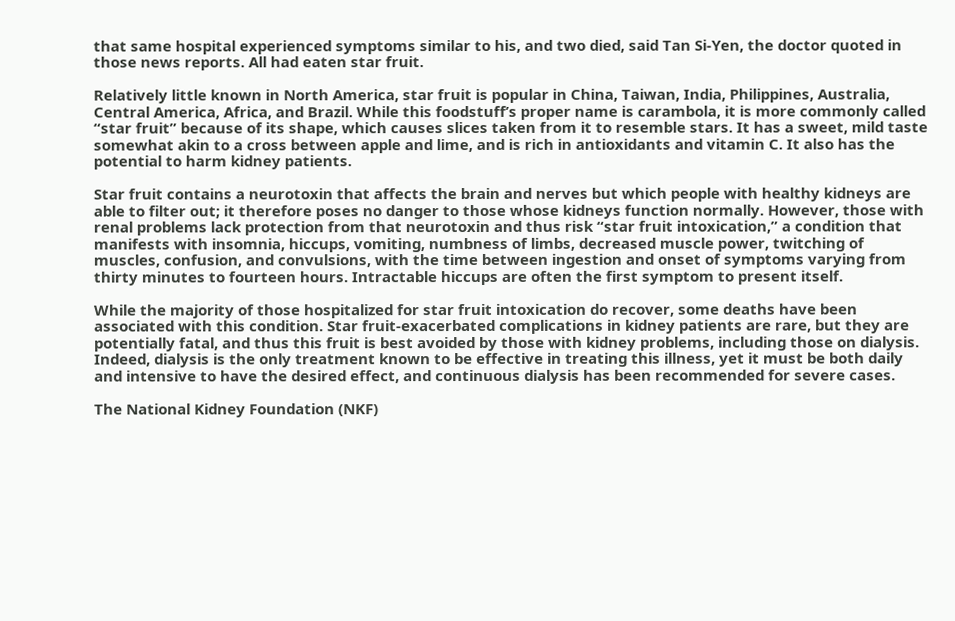that same hospital experienced symptoms similar to his, and two died, said Tan Si-Yen, the doctor quoted in those news reports. All had eaten star fruit.

Relatively little known in North America, star fruit is popular in China, Taiwan, India, Philippines, Australia, Central America, Africa, and Brazil. While this foodstuff’s proper name is carambola, it is more commonly called “star fruit” because of its shape, which causes slices taken from it to resemble stars. It has a sweet, mild taste somewhat akin to a cross between apple and lime, and is rich in antioxidants and vitamin C. It also has the potential to harm kidney patients.

Star fruit contains a neurotoxin that affects the brain and nerves but which people with healthy kidneys are able to filter out; it therefore poses no danger to those whose kidneys function normally. However, those with renal problems lack protection from that neurotoxin and thus risk “star fruit intoxication,” a condition that manifests with insomnia, hiccups, vomiting, numbness of limbs, decreased muscle power, twitching of muscles, confusion, and convulsions, with the time between ingestion and onset of symptoms varying from thirty minutes to fourteen hours. Intractable hiccups are often the first symptom to present itself.

While the majority of those hospitalized for star fruit intoxication do recover, some deaths have been associated with this condition. Star fruit-exacerbated complications in kidney patients are rare, but they are potentially fatal, and thus this fruit is best avoided by those with kidney problems, including those on dialysis. Indeed, dialysis is the only treatment known to be effective in treating this illness, yet it must be both daily and intensive to have the desired effect, and continuous dialysis has been recommended for severe cases.

The National Kidney Foundation (NKF)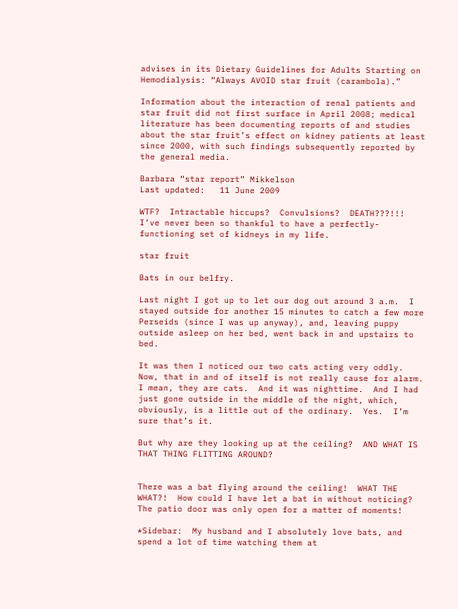advises in its Dietary Guidelines for Adults Starting on Hemodialysis: “Always AVOID star fruit (carambola).”

Information about the interaction of renal patients and star fruit did not first surface in April 2008; medical literature has been documenting reports of and studies about the star fruit’s effect on kidney patients at least since 2000, with such findings subsequently reported by the general media.

Barbara “star report” Mikkelson
Last updated:   11 June 2009

WTF?  Intractable hiccups?  Convulsions?  DEATH???!!!  I’ve never been so thankful to have a perfectly-functioning set of kidneys in my life.

star fruit

Bats in our belfry.

Last night I got up to let our dog out around 3 a.m.  I stayed outside for another 15 minutes to catch a few more Perseids (since I was up anyway), and, leaving puppy outside asleep on her bed, went back in and upstairs to bed.

It was then I noticed our two cats acting very oddly.  Now, that in and of itself is not really cause for alarm.  I mean, they are cats.  And it was nighttime.  And I had just gone outside in the middle of the night, which, obviously, is a little out of the ordinary.  Yes.  I’m sure that’s it.

But why are they looking up at the ceiling?  AND WHAT IS THAT THING FLITTING AROUND?


There was a bat flying around the ceiling!  WHAT THE WHAT?!  How could I have let a bat in without noticing?  The patio door was only open for a matter of moments!

*Sidebar:  My husband and I absolutely love bats, and spend a lot of time watching them at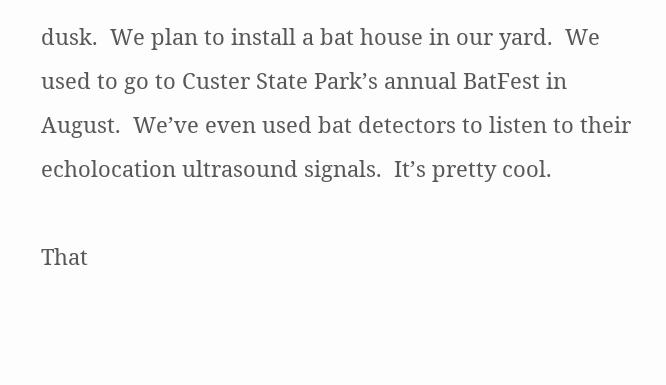dusk.  We plan to install a bat house in our yard.  We used to go to Custer State Park’s annual BatFest in August.  We’ve even used bat detectors to listen to their echolocation ultrasound signals.  It’s pretty cool.

That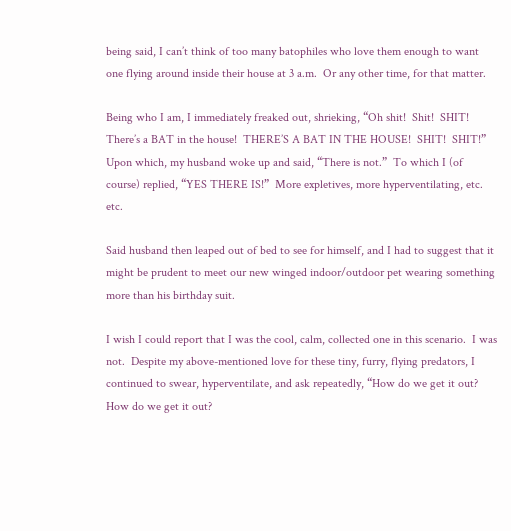being said, I can’t think of too many batophiles who love them enough to want one flying around inside their house at 3 a.m.  Or any other time, for that matter.

Being who I am, I immediately freaked out, shrieking, “Oh shit!  Shit!  SHIT!  There’s a BAT in the house!  THERE’S A BAT IN THE HOUSE!  SHIT!  SHIT!”  Upon which, my husband woke up and said, “There is not.”  To which I (of course) replied, “YES THERE IS!”  More expletives, more hyperventilating, etc. etc.

Said husband then leaped out of bed to see for himself, and I had to suggest that it might be prudent to meet our new winged indoor/outdoor pet wearing something more than his birthday suit.

I wish I could report that I was the cool, calm, collected one in this scenario.  I was not.  Despite my above-mentioned love for these tiny, furry, flying predators, I continued to swear, hyperventilate, and ask repeatedly, “How do we get it out?  How do we get it out?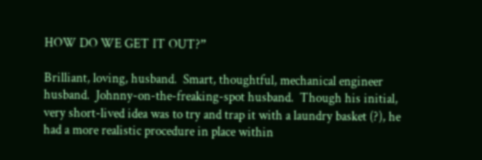HOW DO WE GET IT OUT?”

Brilliant, loving, husband.  Smart, thoughtful, mechanical engineer husband.  Johnny-on-the-freaking-spot husband.  Though his initial, very short-lived idea was to try and trap it with a laundry basket (?), he had a more realistic procedure in place within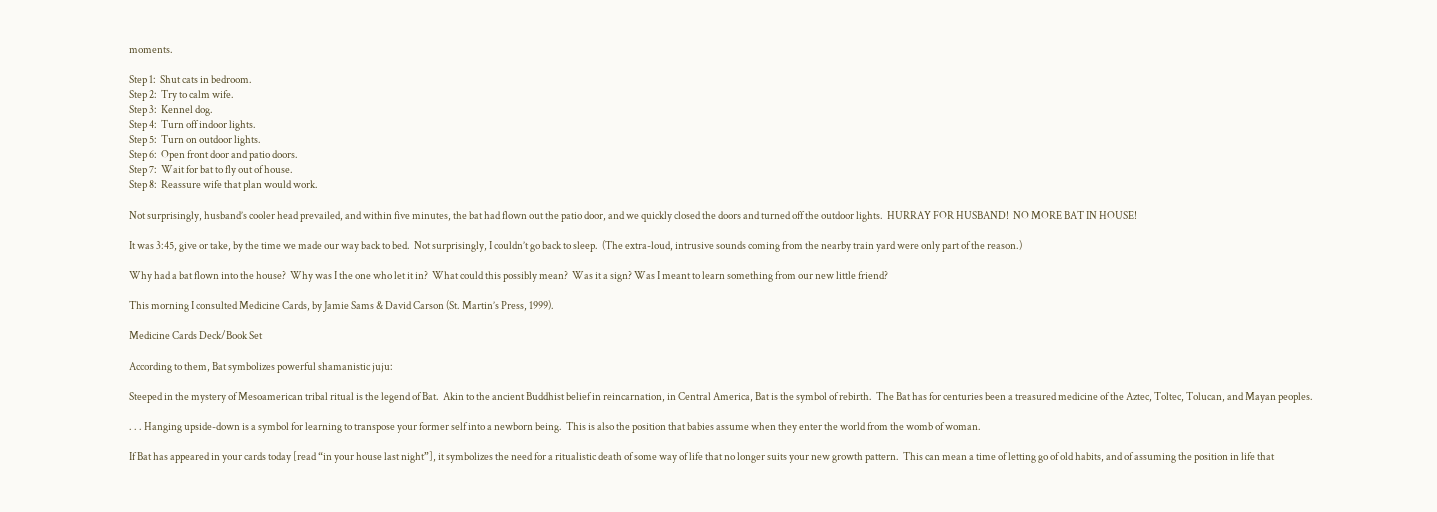moments.

Step 1:  Shut cats in bedroom.
Step 2:  Try to calm wife.
Step 3:  Kennel dog.
Step 4:  Turn off indoor lights.
Step 5:  Turn on outdoor lights.
Step 6:  Open front door and patio doors.
Step 7:  Wait for bat to fly out of house.
Step 8:  Reassure wife that plan would work.

Not surprisingly, husband’s cooler head prevailed, and within five minutes, the bat had flown out the patio door, and we quickly closed the doors and turned off the outdoor lights.  HURRAY FOR HUSBAND!  NO MORE BAT IN HOUSE!

It was 3:45, give or take, by the time we made our way back to bed.  Not surprisingly, I couldn’t go back to sleep.  (The extra-loud, intrusive sounds coming from the nearby train yard were only part of the reason.)

Why had a bat flown into the house?  Why was I the one who let it in?  What could this possibly mean?  Was it a sign? Was I meant to learn something from our new little friend?

This morning I consulted Medicine Cards, by Jamie Sams & David Carson (St. Martin’s Press, 1999).

Medicine Cards Deck/Book Set

According to them, Bat symbolizes powerful shamanistic juju:

Steeped in the mystery of Mesoamerican tribal ritual is the legend of Bat.  Akin to the ancient Buddhist belief in reincarnation, in Central America, Bat is the symbol of rebirth.  The Bat has for centuries been a treasured medicine of the Aztec, Toltec, Tolucan, and Mayan peoples.

. . . Hanging upside-down is a symbol for learning to transpose your former self into a newborn being.  This is also the position that babies assume when they enter the world from the womb of woman.

If Bat has appeared in your cards today [read “in your house last night”], it symbolizes the need for a ritualistic death of some way of life that no longer suits your new growth pattern.  This can mean a time of letting go of old habits, and of assuming the position in life that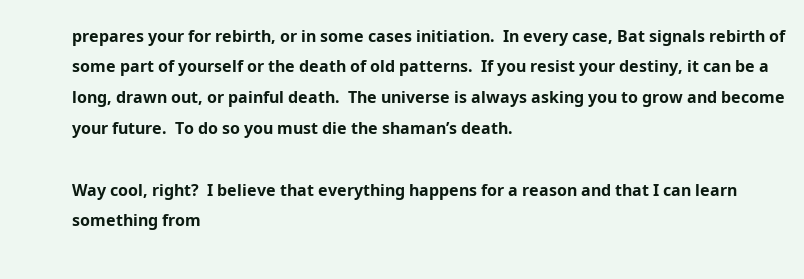prepares your for rebirth, or in some cases initiation.  In every case, Bat signals rebirth of some part of yourself or the death of old patterns.  If you resist your destiny, it can be a long, drawn out, or painful death.  The universe is always asking you to grow and become your future.  To do so you must die the shaman’s death.

Way cool, right?  I believe that everything happens for a reason and that I can learn something from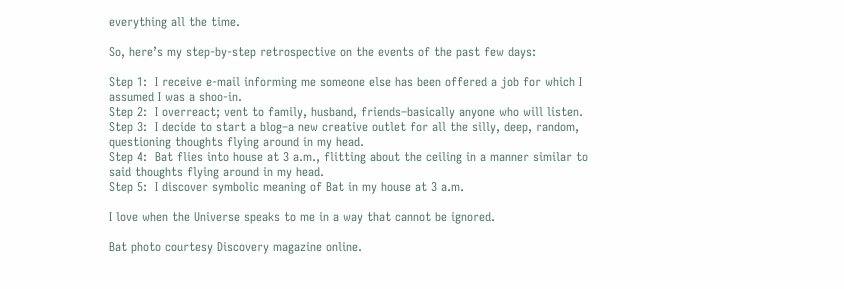everything all the time.

So, here’s my step-by-step retrospective on the events of the past few days:

Step 1:  I receive e-mail informing me someone else has been offered a job for which I assumed I was a shoo-in.
Step 2:  I overreact; vent to family, husband, friends–basically anyone who will listen.
Step 3:  I decide to start a blog–a new creative outlet for all the silly, deep, random, questioning thoughts flying around in my head.
Step 4:  Bat flies into house at 3 a.m., flitting about the ceiling in a manner similar to said thoughts flying around in my head.
Step 5:  I discover symbolic meaning of Bat in my house at 3 a.m.

I love when the Universe speaks to me in a way that cannot be ignored.

Bat photo courtesy Discovery magazine online.